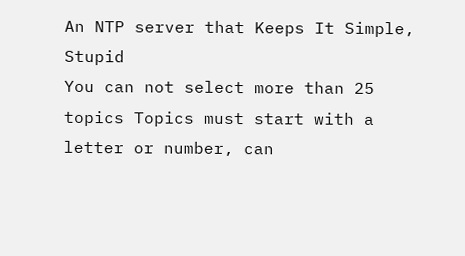An NTP server that Keeps It Simple, Stupid
You can not select more than 25 topics Topics must start with a letter or number, can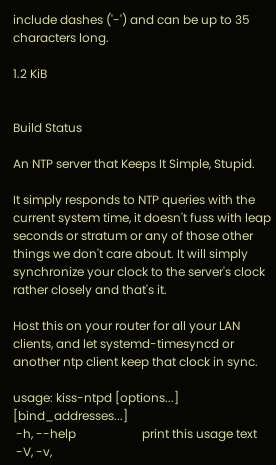include dashes ('-') and can be up to 35 characters long.

1.2 KiB


Build Status

An NTP server that Keeps It Simple, Stupid.

It simply responds to NTP queries with the current system time, it doesn't fuss with leap seconds or stratum or any of those other things we don't care about. It will simply synchronize your clock to the server's clock rather closely and that's it.

Host this on your router for all your LAN clients, and let systemd-timesyncd or another ntp client keep that clock in sync.

usage: kiss-ntpd [options...] [bind_addresses...]
 -h, --help                      print this usage text
 -V, -v,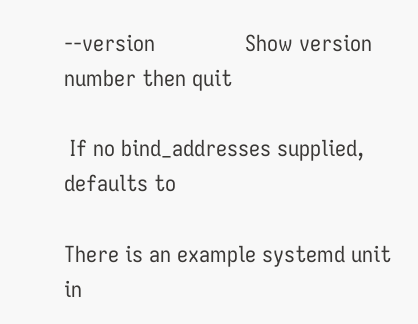--version               Show version number then quit

 If no bind_addresses supplied, defaults to

There is an example systemd unit in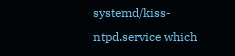systemd/kiss-ntpd.service which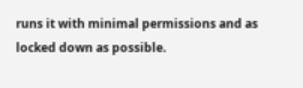runs it with minimal permissions and as locked down as possible.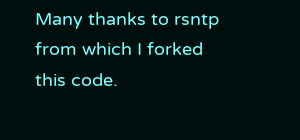Many thanks to rsntp from which I forked this code.